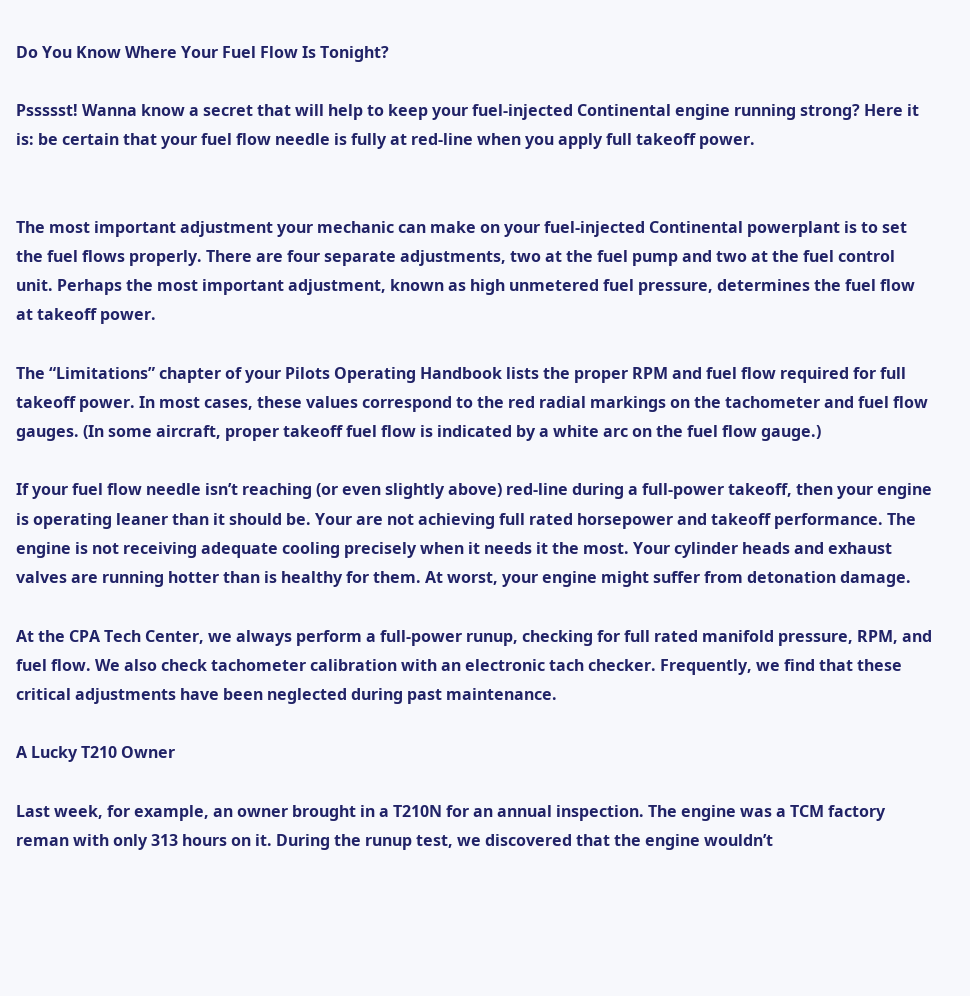Do You Know Where Your Fuel Flow Is Tonight?

Pssssst! Wanna know a secret that will help to keep your fuel-injected Continental engine running strong? Here it is: be certain that your fuel flow needle is fully at red-line when you apply full takeoff power.


The most important adjustment your mechanic can make on your fuel-injected Continental powerplant is to set the fuel flows properly. There are four separate adjustments, two at the fuel pump and two at the fuel control unit. Perhaps the most important adjustment, known as high unmetered fuel pressure, determines the fuel flow at takeoff power.

The “Limitations” chapter of your Pilots Operating Handbook lists the proper RPM and fuel flow required for full takeoff power. In most cases, these values correspond to the red radial markings on the tachometer and fuel flow gauges. (In some aircraft, proper takeoff fuel flow is indicated by a white arc on the fuel flow gauge.)

If your fuel flow needle isn’t reaching (or even slightly above) red-line during a full-power takeoff, then your engine is operating leaner than it should be. Your are not achieving full rated horsepower and takeoff performance. The engine is not receiving adequate cooling precisely when it needs it the most. Your cylinder heads and exhaust valves are running hotter than is healthy for them. At worst, your engine might suffer from detonation damage.

At the CPA Tech Center, we always perform a full-power runup, checking for full rated manifold pressure, RPM, and fuel flow. We also check tachometer calibration with an electronic tach checker. Frequently, we find that these critical adjustments have been neglected during past maintenance.

A Lucky T210 Owner

Last week, for example, an owner brought in a T210N for an annual inspection. The engine was a TCM factory reman with only 313 hours on it. During the runup test, we discovered that the engine wouldn’t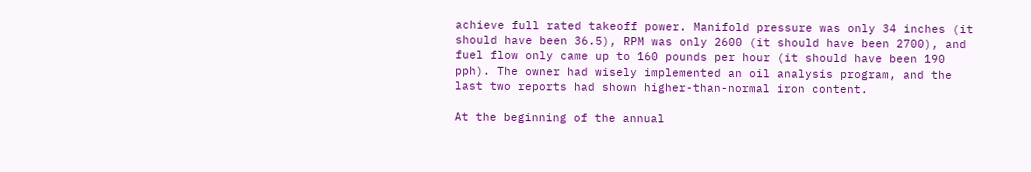achieve full rated takeoff power. Manifold pressure was only 34 inches (it should have been 36.5), RPM was only 2600 (it should have been 2700), and fuel flow only came up to 160 pounds per hour (it should have been 190 pph). The owner had wisely implemented an oil analysis program, and the last two reports had shown higher-than-normal iron content.

At the beginning of the annual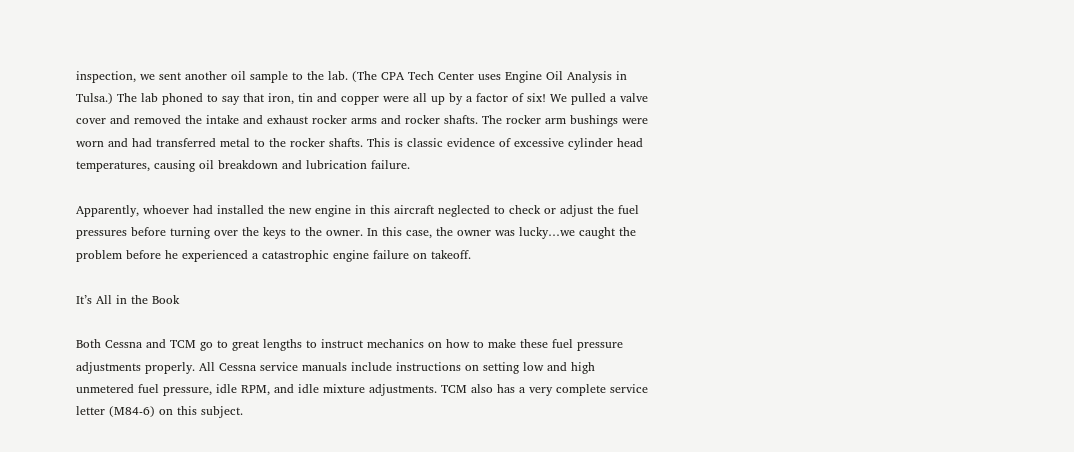inspection, we sent another oil sample to the lab. (The CPA Tech Center uses Engine Oil Analysis in Tulsa.) The lab phoned to say that iron, tin and copper were all up by a factor of six! We pulled a valve cover and removed the intake and exhaust rocker arms and rocker shafts. The rocker arm bushings were worn and had transferred metal to the rocker shafts. This is classic evidence of excessive cylinder head temperatures, causing oil breakdown and lubrication failure.

Apparently, whoever had installed the new engine in this aircraft neglected to check or adjust the fuel pressures before turning over the keys to the owner. In this case, the owner was lucky…we caught the problem before he experienced a catastrophic engine failure on takeoff.

It’s All in the Book

Both Cessna and TCM go to great lengths to instruct mechanics on how to make these fuel pressure adjustments properly. All Cessna service manuals include instructions on setting low and high unmetered fuel pressure, idle RPM, and idle mixture adjustments. TCM also has a very complete service letter (M84-6) on this subject.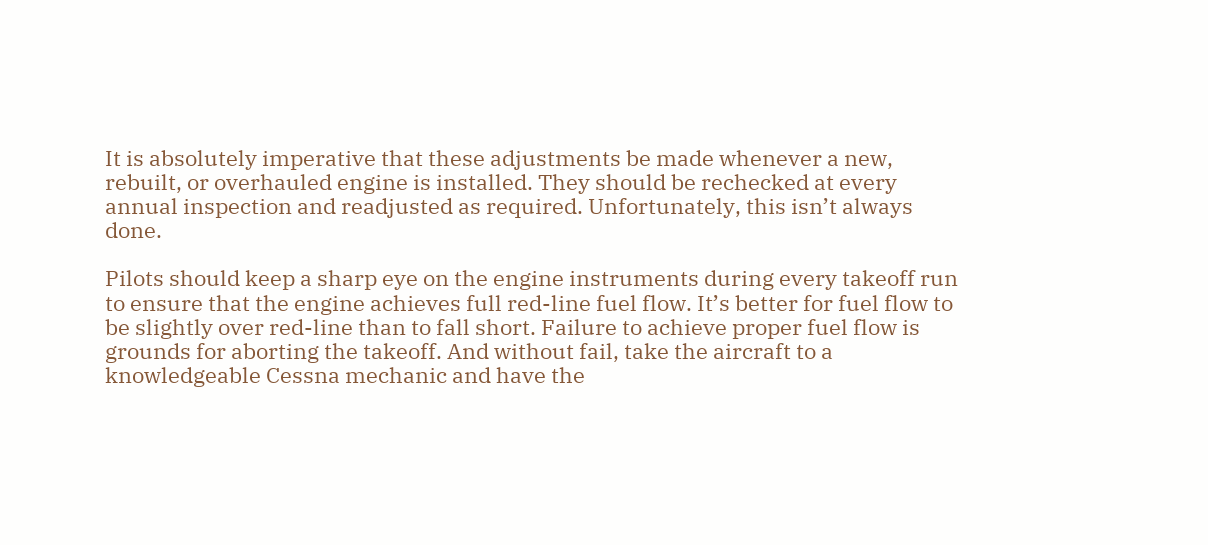It is absolutely imperative that these adjustments be made whenever a new, rebuilt, or overhauled engine is installed. They should be rechecked at every annual inspection and readjusted as required. Unfortunately, this isn’t always done.

Pilots should keep a sharp eye on the engine instruments during every takeoff run to ensure that the engine achieves full red-line fuel flow. It’s better for fuel flow to be slightly over red-line than to fall short. Failure to achieve proper fuel flow is grounds for aborting the takeoff. And without fail, take the aircraft to a knowledgeable Cessna mechanic and have the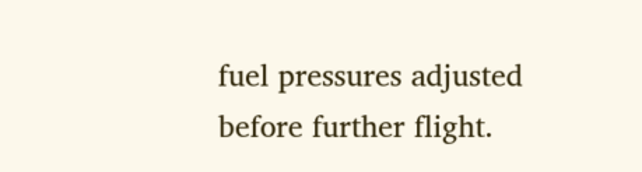fuel pressures adjusted before further flight.